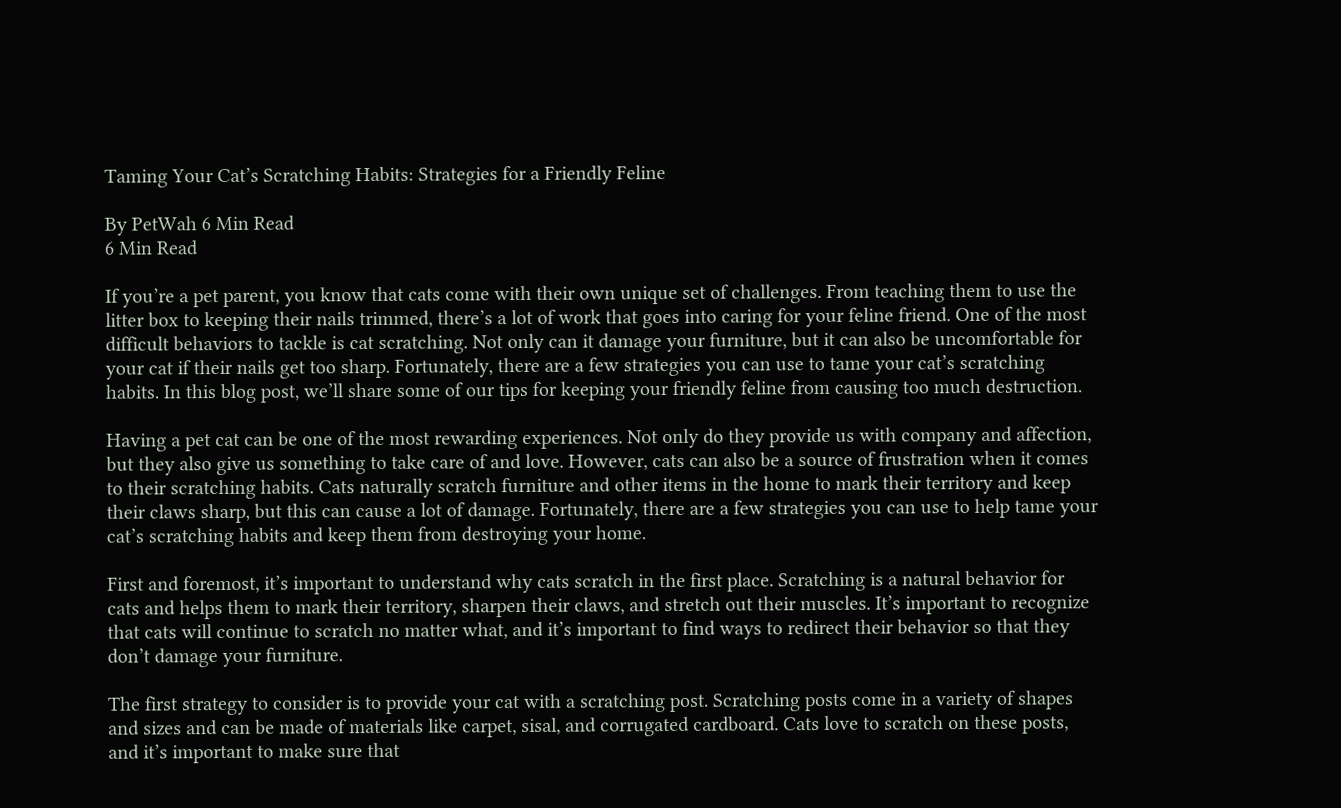Taming Your Cat’s Scratching Habits: Strategies for a Friendly Feline

By PetWah 6 Min Read
6 Min Read

If you’re a pet parent, you know that cats come with their own unique set of challenges. From teaching them to use the litter box to keeping their nails trimmed, there’s a lot of work that goes into caring for your feline friend. One of the most difficult behaviors to tackle is cat scratching. Not only can it damage your furniture, but it can also be uncomfortable for your cat if their nails get too sharp. Fortunately, there are a few strategies you can use to tame your cat’s scratching habits. In this blog post, we’ll share some of our tips for keeping your friendly feline from causing too much destruction.

Having a pet cat can be one of the most rewarding experiences. Not only do they provide us with company and affection, but they also give us something to take care of and love. However, cats can also be a source of frustration when it comes to their scratching habits. Cats naturally scratch furniture and other items in the home to mark their territory and keep their claws sharp, but this can cause a lot of damage. Fortunately, there are a few strategies you can use to help tame your cat’s scratching habits and keep them from destroying your home.

First and foremost, it’s important to understand why cats scratch in the first place. Scratching is a natural behavior for cats and helps them to mark their territory, sharpen their claws, and stretch out their muscles. It’s important to recognize that cats will continue to scratch no matter what, and it’s important to find ways to redirect their behavior so that they don’t damage your furniture.

The first strategy to consider is to provide your cat with a scratching post. Scratching posts come in a variety of shapes and sizes and can be made of materials like carpet, sisal, and corrugated cardboard. Cats love to scratch on these posts, and it’s important to make sure that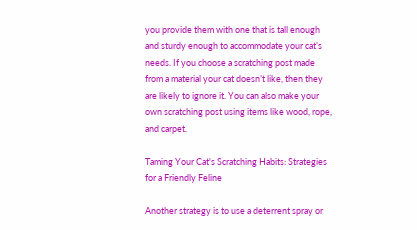you provide them with one that is tall enough and sturdy enough to accommodate your cat’s needs. If you choose a scratching post made from a material your cat doesn’t like, then they are likely to ignore it. You can also make your own scratching post using items like wood, rope, and carpet.

Taming Your Cat's Scratching Habits: Strategies for a Friendly Feline

Another strategy is to use a deterrent spray or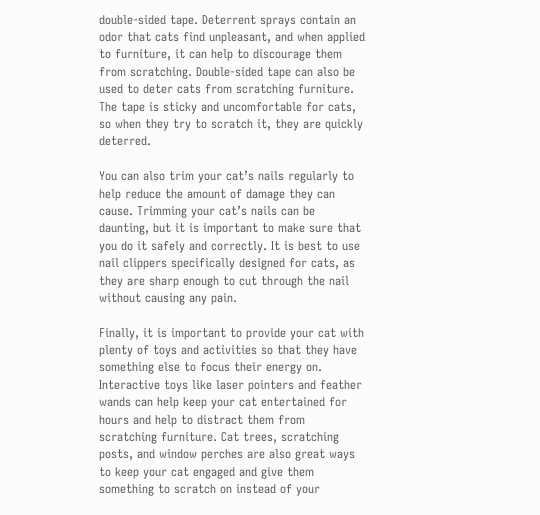double-sided tape. Deterrent sprays contain an odor that cats find unpleasant, and when applied to furniture, it can help to discourage them from scratching. Double-sided tape can also be used to deter cats from scratching furniture. The tape is sticky and uncomfortable for cats, so when they try to scratch it, they are quickly deterred.

You can also trim your cat’s nails regularly to help reduce the amount of damage they can cause. Trimming your cat’s nails can be daunting, but it is important to make sure that you do it safely and correctly. It is best to use nail clippers specifically designed for cats, as they are sharp enough to cut through the nail without causing any pain.

Finally, it is important to provide your cat with plenty of toys and activities so that they have something else to focus their energy on. Interactive toys like laser pointers and feather wands can help keep your cat entertained for hours and help to distract them from scratching furniture. Cat trees, scratching posts, and window perches are also great ways to keep your cat engaged and give them something to scratch on instead of your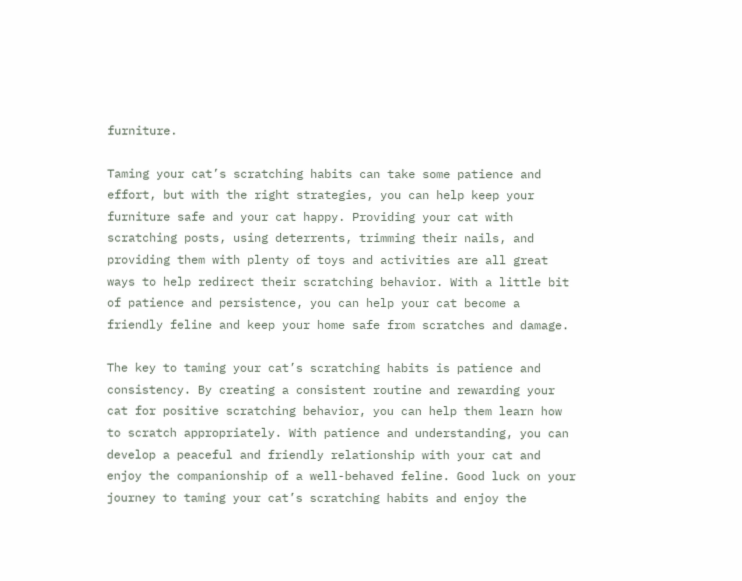furniture.

Taming your cat’s scratching habits can take some patience and effort, but with the right strategies, you can help keep your furniture safe and your cat happy. Providing your cat with scratching posts, using deterrents, trimming their nails, and providing them with plenty of toys and activities are all great ways to help redirect their scratching behavior. With a little bit of patience and persistence, you can help your cat become a friendly feline and keep your home safe from scratches and damage.

The key to taming your cat’s scratching habits is patience and consistency. By creating a consistent routine and rewarding your cat for positive scratching behavior, you can help them learn how to scratch appropriately. With patience and understanding, you can develop a peaceful and friendly relationship with your cat and enjoy the companionship of a well-behaved feline. Good luck on your journey to taming your cat’s scratching habits and enjoy the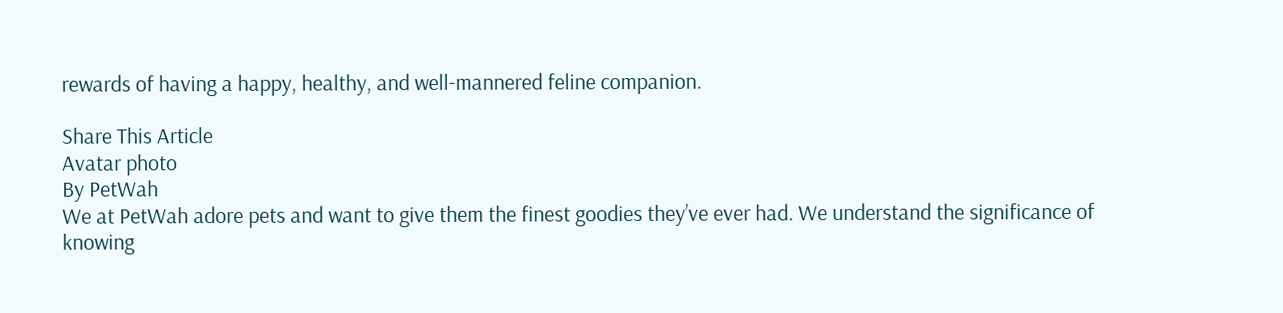rewards of having a happy, healthy, and well-mannered feline companion.

Share This Article
Avatar photo
By PetWah
We at PetWah adore pets and want to give them the finest goodies they’ve ever had. We understand the significance of knowing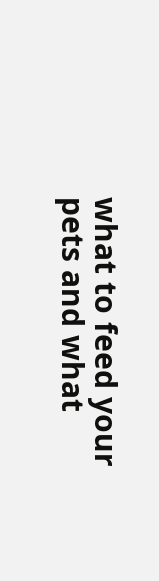what to feed your pets and what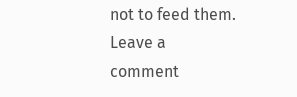not to feed them.
Leave a comment